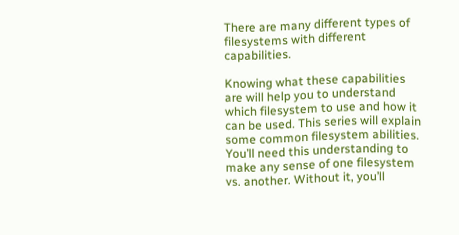There are many different types of filesystems with different capabilities.

Knowing what these capabilities are will help you to understand which filesystem to use and how it can be used. This series will explain some common filesystem abilities. You’ll need this understanding to make any sense of one filesystem vs. another. Without it, you’ll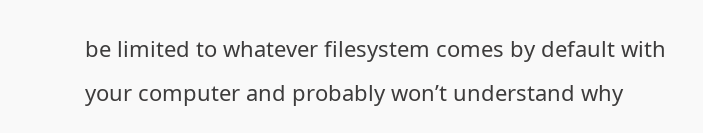be limited to whatever filesystem comes by default with your computer and probably won’t understand why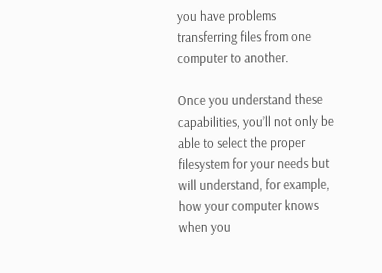you have problems transferring files from one computer to another.

Once you understand these capabilities, you’ll not only be able to select the proper filesystem for your needs but will understand, for example, how your computer knows when you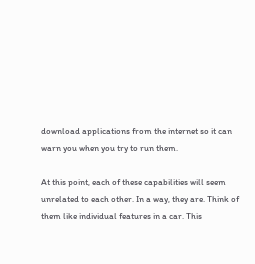download applications from the internet so it can warn you when you try to run them.

At this point, each of these capabilities will seem unrelated to each other. In a way, they are. Think of them like individual features in a car. This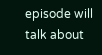episode will talk about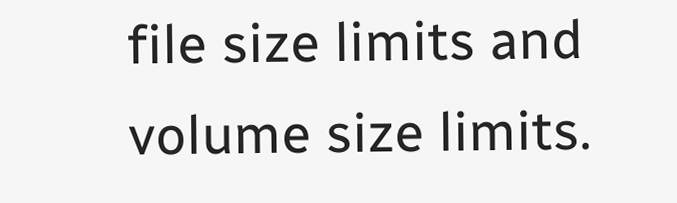file size limits and volume size limits.